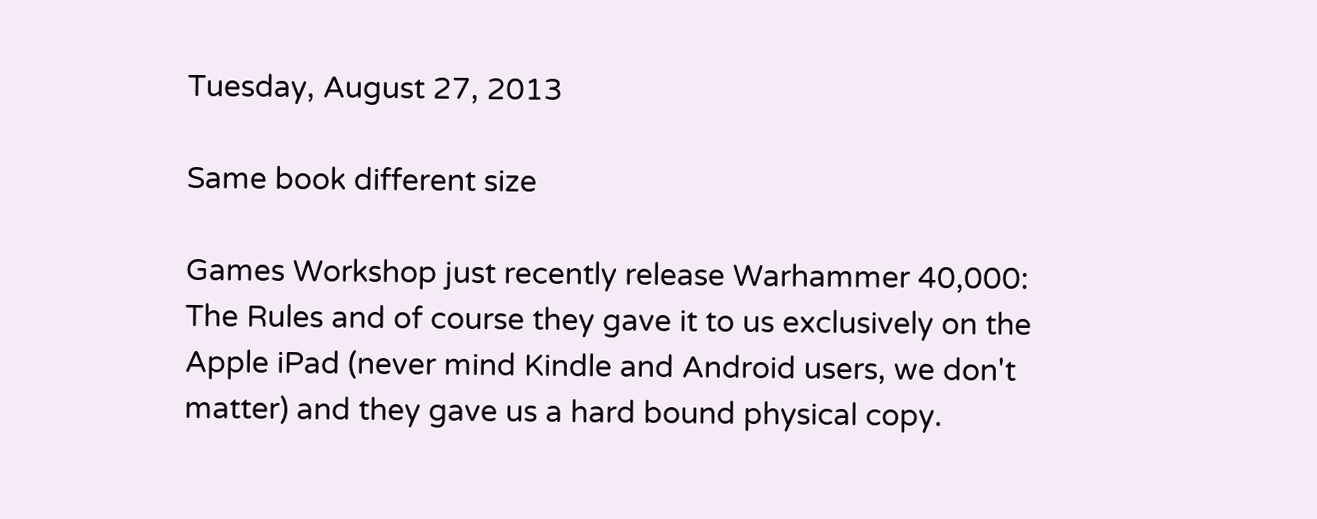Tuesday, August 27, 2013

Same book different size

Games Workshop just recently release Warhammer 40,000: The Rules and of course they gave it to us exclusively on the Apple iPad (never mind Kindle and Android users, we don't matter) and they gave us a hard bound physical copy.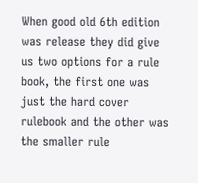When good old 6th edition was release they did give us two options for a rule book, the first one was just the hard cover rulebook and the other was the smaller rule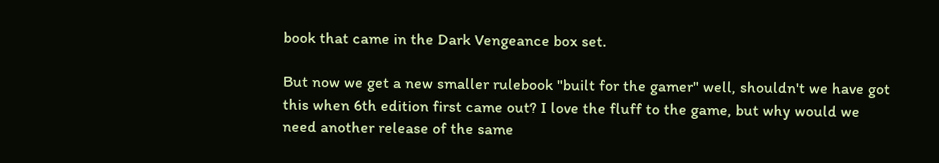book that came in the Dark Vengeance box set.

But now we get a new smaller rulebook "built for the gamer" well, shouldn't we have got this when 6th edition first came out? I love the fluff to the game, but why would we need another release of the same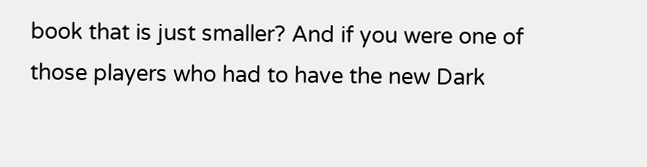book that is just smaller? And if you were one of those players who had to have the new Dark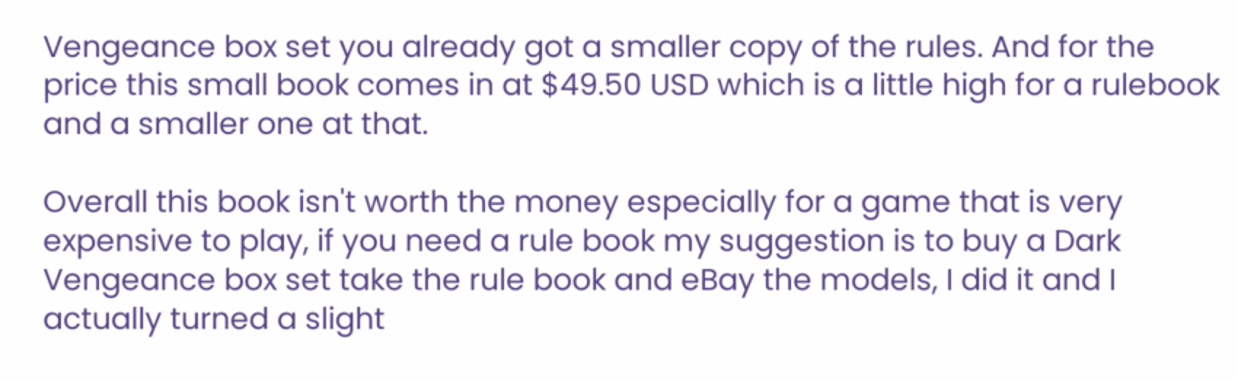Vengeance box set you already got a smaller copy of the rules. And for the price this small book comes in at $49.50 USD which is a little high for a rulebook and a smaller one at that.

Overall this book isn't worth the money especially for a game that is very expensive to play, if you need a rule book my suggestion is to buy a Dark Vengeance box set take the rule book and eBay the models, I did it and I actually turned a slight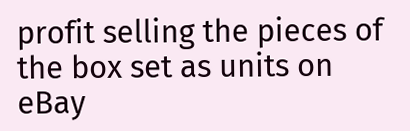profit selling the pieces of the box set as units on eBay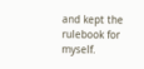and kept the rulebook for myself.